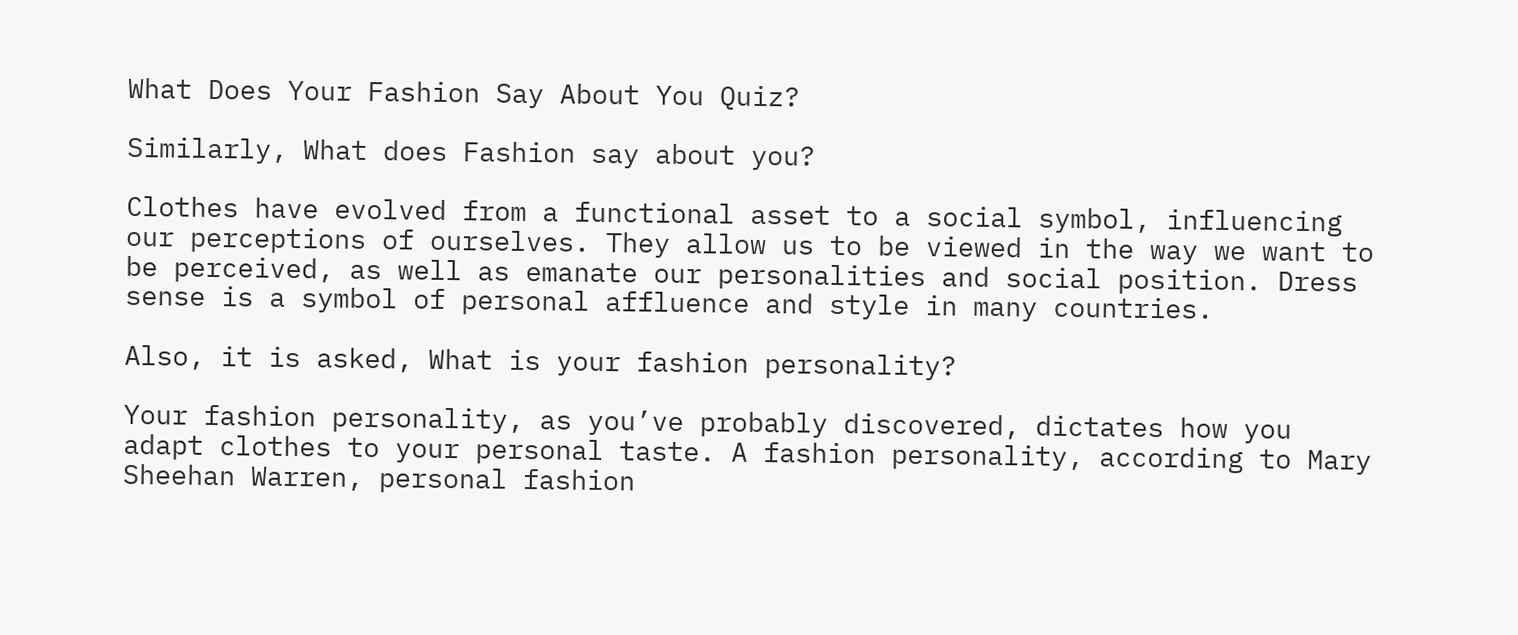What Does Your Fashion Say About You Quiz?

Similarly, What does Fashion say about you?

Clothes have evolved from a functional asset to a social symbol, influencing our perceptions of ourselves. They allow us to be viewed in the way we want to be perceived, as well as emanate our personalities and social position. Dress sense is a symbol of personal affluence and style in many countries.

Also, it is asked, What is your fashion personality?

Your fashion personality, as you’ve probably discovered, dictates how you adapt clothes to your personal taste. A fashion personality, according to Mary Sheehan Warren, personal fashion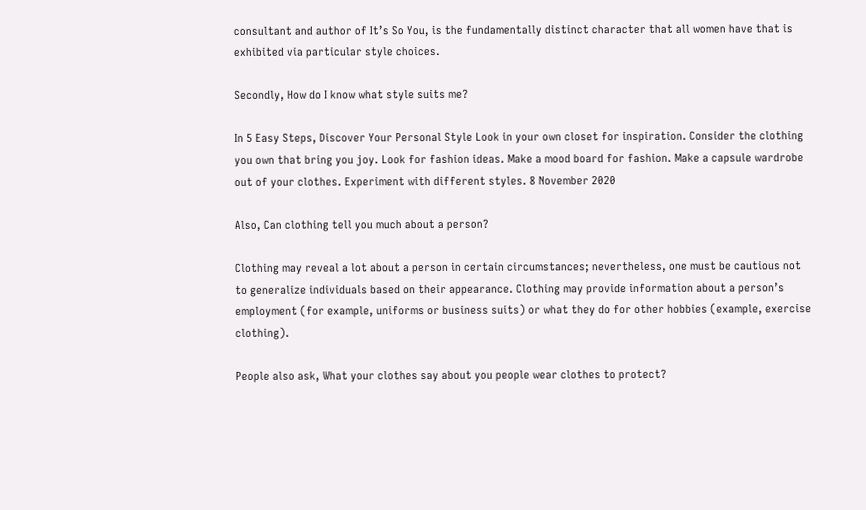consultant and author of It’s So You, is the fundamentally distinct character that all women have that is exhibited via particular style choices.

Secondly, How do I know what style suits me?

In 5 Easy Steps, Discover Your Personal Style Look in your own closet for inspiration. Consider the clothing you own that bring you joy. Look for fashion ideas. Make a mood board for fashion. Make a capsule wardrobe out of your clothes. Experiment with different styles. 8 November 2020

Also, Can clothing tell you much about a person?

Clothing may reveal a lot about a person in certain circumstances; nevertheless, one must be cautious not to generalize individuals based on their appearance. Clothing may provide information about a person’s employment (for example, uniforms or business suits) or what they do for other hobbies (example, exercise clothing).

People also ask, What your clothes say about you people wear clothes to protect?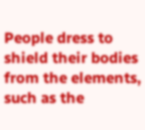People dress to shield their bodies from the elements, such as the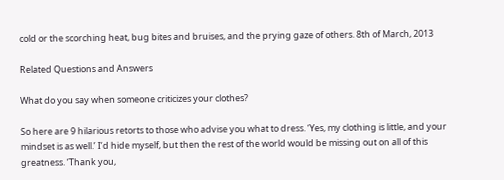cold or the scorching heat, bug bites and bruises, and the prying gaze of others. 8th of March, 2013

Related Questions and Answers

What do you say when someone criticizes your clothes?

So here are 9 hilarious retorts to those who advise you what to dress. ‘Yes, my clothing is little, and your mindset is as well.’ I’d hide myself, but then the rest of the world would be missing out on all of this greatness. ‘Thank you,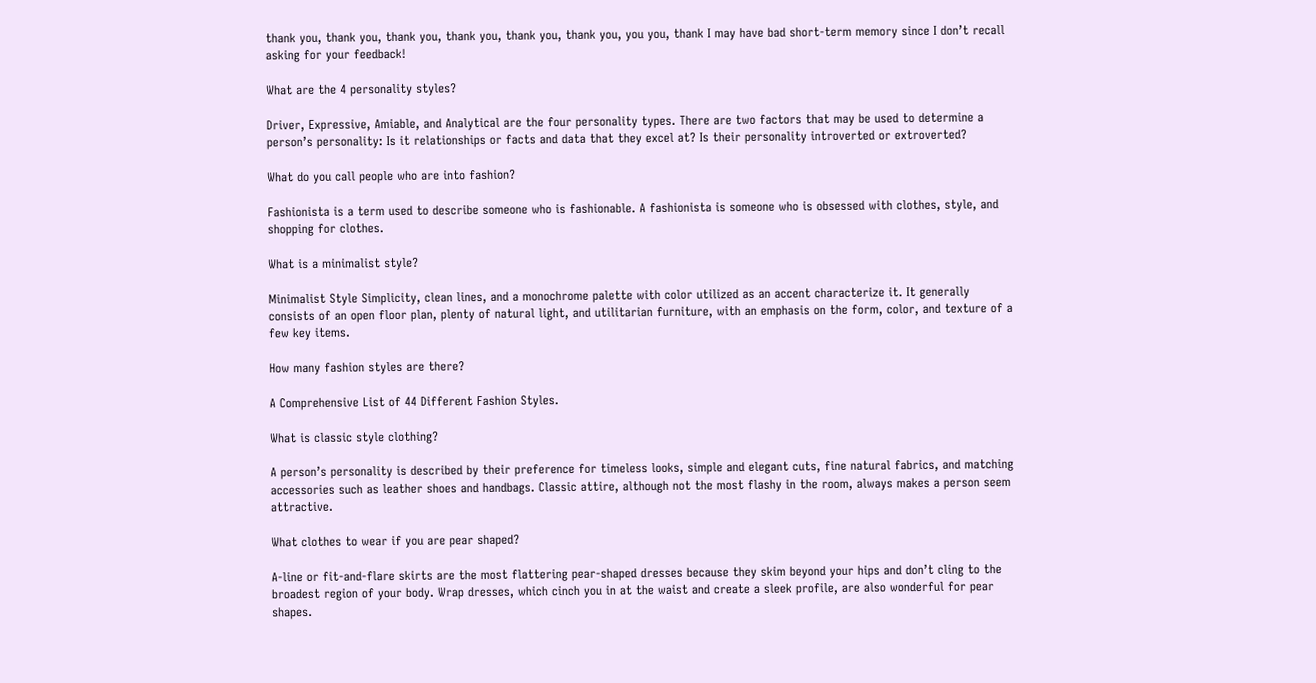thank you, thank you, thank you, thank you, thank you, thank you, you you, thank I may have bad short-term memory since I don’t recall asking for your feedback!

What are the 4 personality styles?

Driver, Expressive, Amiable, and Analytical are the four personality types. There are two factors that may be used to determine a person’s personality: Is it relationships or facts and data that they excel at? Is their personality introverted or extroverted?

What do you call people who are into fashion?

Fashionista is a term used to describe someone who is fashionable. A fashionista is someone who is obsessed with clothes, style, and shopping for clothes.

What is a minimalist style?

Minimalist Style Simplicity, clean lines, and a monochrome palette with color utilized as an accent characterize it. It generally consists of an open floor plan, plenty of natural light, and utilitarian furniture, with an emphasis on the form, color, and texture of a few key items.

How many fashion styles are there?

A Comprehensive List of 44 Different Fashion Styles.

What is classic style clothing?

A person’s personality is described by their preference for timeless looks, simple and elegant cuts, fine natural fabrics, and matching accessories such as leather shoes and handbags. Classic attire, although not the most flashy in the room, always makes a person seem attractive.

What clothes to wear if you are pear shaped?

A-line or fit-and-flare skirts are the most flattering pear-shaped dresses because they skim beyond your hips and don’t cling to the broadest region of your body. Wrap dresses, which cinch you in at the waist and create a sleek profile, are also wonderful for pear shapes.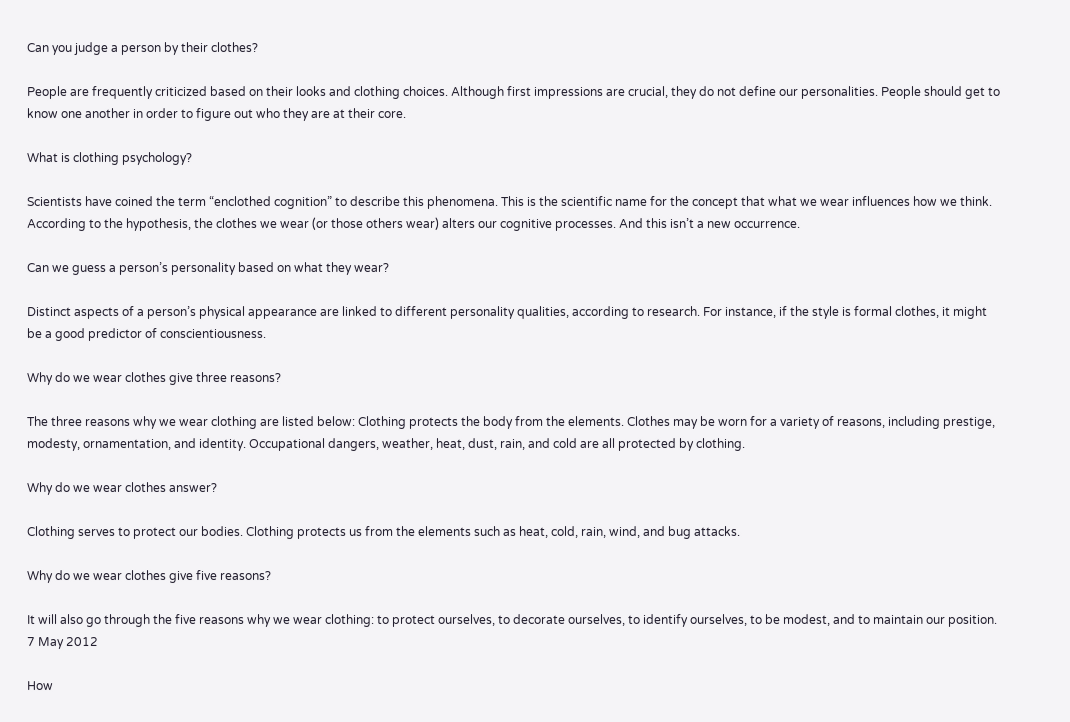Can you judge a person by their clothes?

People are frequently criticized based on their looks and clothing choices. Although first impressions are crucial, they do not define our personalities. People should get to know one another in order to figure out who they are at their core.

What is clothing psychology?

Scientists have coined the term “enclothed cognition” to describe this phenomena. This is the scientific name for the concept that what we wear influences how we think. According to the hypothesis, the clothes we wear (or those others wear) alters our cognitive processes. And this isn’t a new occurrence.

Can we guess a person’s personality based on what they wear?

Distinct aspects of a person’s physical appearance are linked to different personality qualities, according to research. For instance, if the style is formal clothes, it might be a good predictor of conscientiousness.

Why do we wear clothes give three reasons?

The three reasons why we wear clothing are listed below: Clothing protects the body from the elements. Clothes may be worn for a variety of reasons, including prestige, modesty, ornamentation, and identity. Occupational dangers, weather, heat, dust, rain, and cold are all protected by clothing.

Why do we wear clothes answer?

Clothing serves to protect our bodies. Clothing protects us from the elements such as heat, cold, rain, wind, and bug attacks.

Why do we wear clothes give five reasons?

It will also go through the five reasons why we wear clothing: to protect ourselves, to decorate ourselves, to identify ourselves, to be modest, and to maintain our position. 7 May 2012

How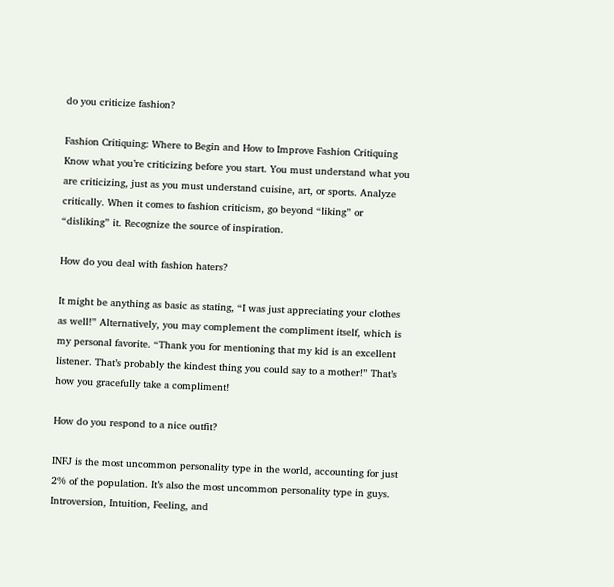do you criticize fashion?

Fashion Critiquing: Where to Begin and How to Improve Fashion Critiquing Know what you’re criticizing before you start. You must understand what you are criticizing, just as you must understand cuisine, art, or sports. Analyze critically. When it comes to fashion criticism, go beyond “liking” or “disliking” it. Recognize the source of inspiration.

How do you deal with fashion haters?

It might be anything as basic as stating, “I was just appreciating your clothes as well!” Alternatively, you may complement the compliment itself, which is my personal favorite. “Thank you for mentioning that my kid is an excellent listener. That’s probably the kindest thing you could say to a mother!” That’s how you gracefully take a compliment!

How do you respond to a nice outfit?

INFJ is the most uncommon personality type in the world, accounting for just 2% of the population. It’s also the most uncommon personality type in guys. Introversion, Intuition, Feeling, and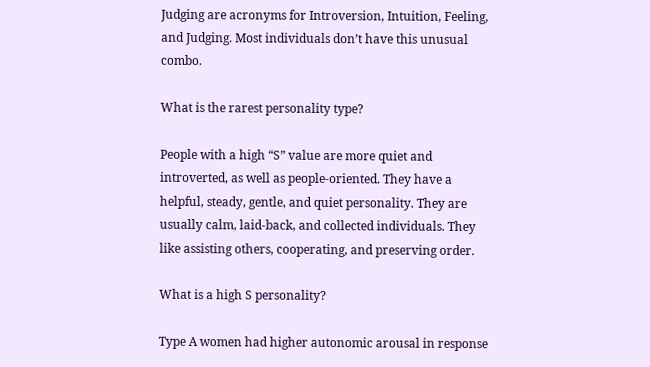Judging are acronyms for Introversion, Intuition, Feeling, and Judging. Most individuals don’t have this unusual combo.

What is the rarest personality type?

People with a high “S” value are more quiet and introverted, as well as people-oriented. They have a helpful, steady, gentle, and quiet personality. They are usually calm, laid-back, and collected individuals. They like assisting others, cooperating, and preserving order.

What is a high S personality?

Type A women had higher autonomic arousal in response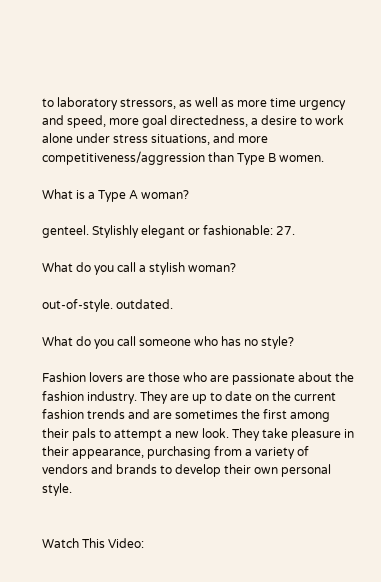to laboratory stressors, as well as more time urgency and speed, more goal directedness, a desire to work alone under stress situations, and more competitiveness/aggression than Type B women.

What is a Type A woman?

genteel. Stylishly elegant or fashionable: 27.

What do you call a stylish woman?

out-of-style. outdated.

What do you call someone who has no style?

Fashion lovers are those who are passionate about the fashion industry. They are up to date on the current fashion trends and are sometimes the first among their pals to attempt a new look. They take pleasure in their appearance, purchasing from a variety of vendors and brands to develop their own personal style.


Watch This Video: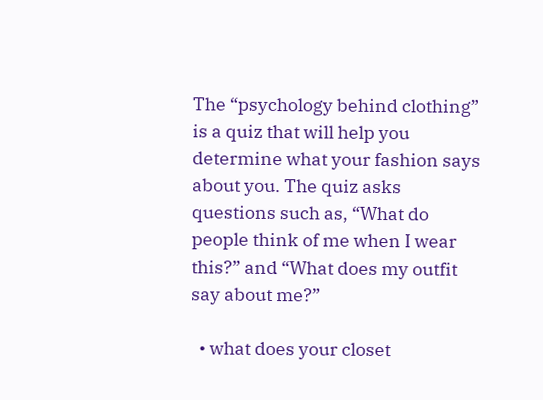The “psychology behind clothing” is a quiz that will help you determine what your fashion says about you. The quiz asks questions such as, “What do people think of me when I wear this?” and “What does my outfit say about me?”

  • what does your closet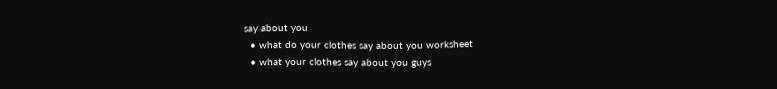say about you
  • what do your clothes say about you worksheet
  • what your clothes say about you guys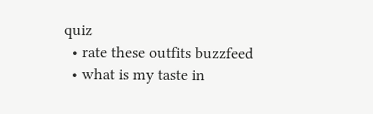quiz
  • rate these outfits buzzfeed
  • what is my taste in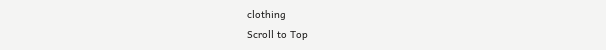clothing
Scroll to Top